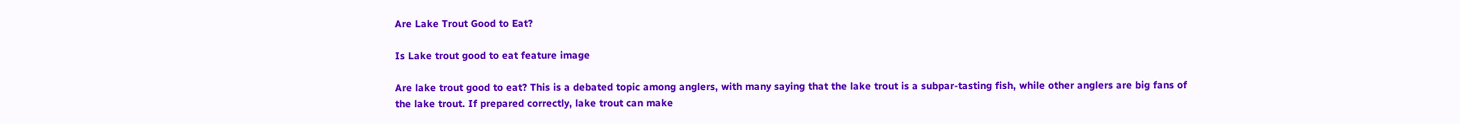Are Lake Trout Good to Eat?

Is Lake trout good to eat feature image

Are lake trout good to eat? This is a debated topic among anglers, with many saying that the lake trout is a subpar-tasting fish, while other anglers are big fans of the lake trout. If prepared correctly, lake trout can make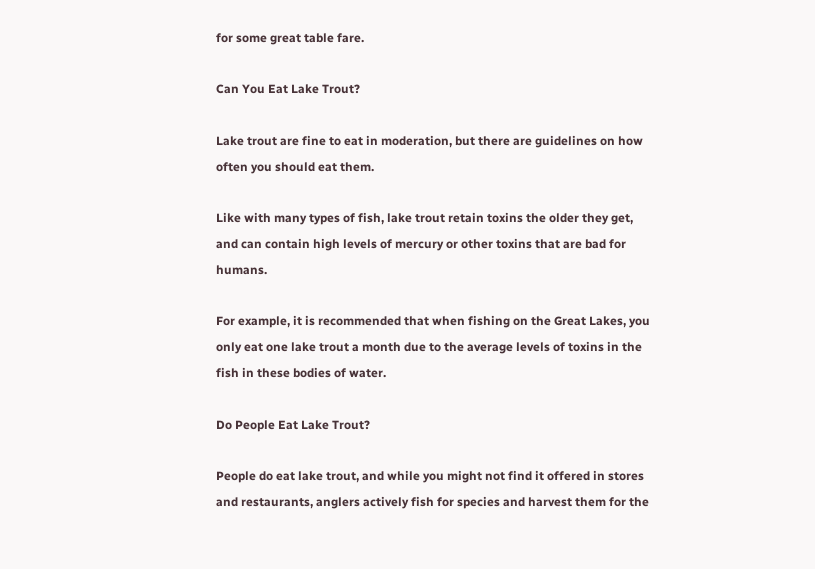for some great table fare.

Can You Eat Lake Trout?

Lake trout are fine to eat in moderation, but there are guidelines on how often you should eat them.

Like with many types of fish, lake trout retain toxins the older they get, and can contain high levels of mercury or other toxins that are bad for humans.

For example, it is recommended that when fishing on the Great Lakes, you only eat one lake trout a month due to the average levels of toxins in the fish in these bodies of water.

Do People Eat Lake Trout?

People do eat lake trout, and while you might not find it offered in stores and restaurants, anglers actively fish for species and harvest them for the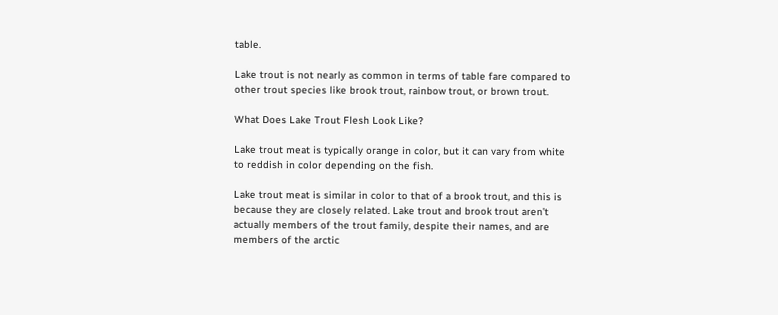table.

Lake trout is not nearly as common in terms of table fare compared to other trout species like brook trout, rainbow trout, or brown trout.

What Does Lake Trout Flesh Look Like?

Lake trout meat is typically orange in color, but it can vary from white to reddish in color depending on the fish.

Lake trout meat is similar in color to that of a brook trout, and this is because they are closely related. Lake trout and brook trout aren’t actually members of the trout family, despite their names, and are members of the arctic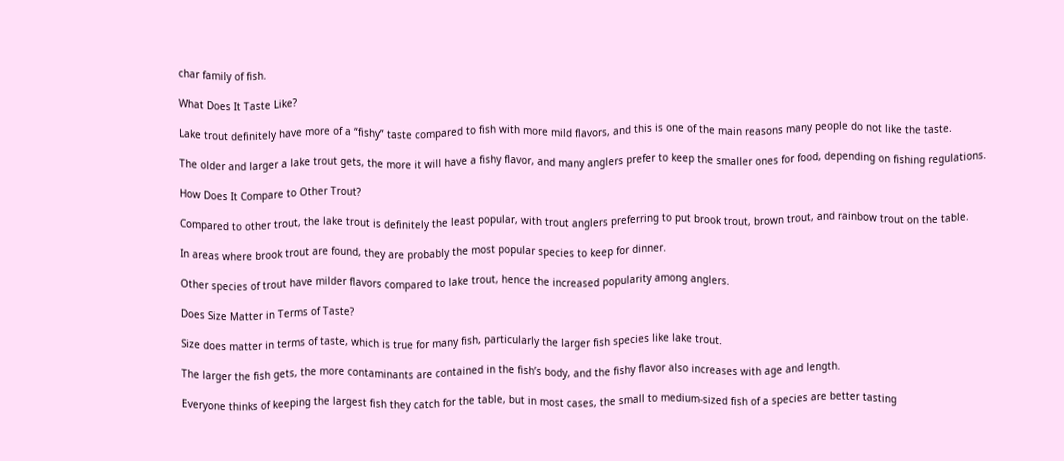char family of fish.

What Does It Taste Like?

Lake trout definitely have more of a “fishy” taste compared to fish with more mild flavors, and this is one of the main reasons many people do not like the taste.

The older and larger a lake trout gets, the more it will have a fishy flavor, and many anglers prefer to keep the smaller ones for food, depending on fishing regulations.

How Does It Compare to Other Trout?

Compared to other trout, the lake trout is definitely the least popular, with trout anglers preferring to put brook trout, brown trout, and rainbow trout on the table.

In areas where brook trout are found, they are probably the most popular species to keep for dinner.

Other species of trout have milder flavors compared to lake trout, hence the increased popularity among anglers.

Does Size Matter in Terms of Taste?

Size does matter in terms of taste, which is true for many fish, particularly the larger fish species like lake trout.

The larger the fish gets, the more contaminants are contained in the fish’s body, and the fishy flavor also increases with age and length.

Everyone thinks of keeping the largest fish they catch for the table, but in most cases, the small to medium-sized fish of a species are better tasting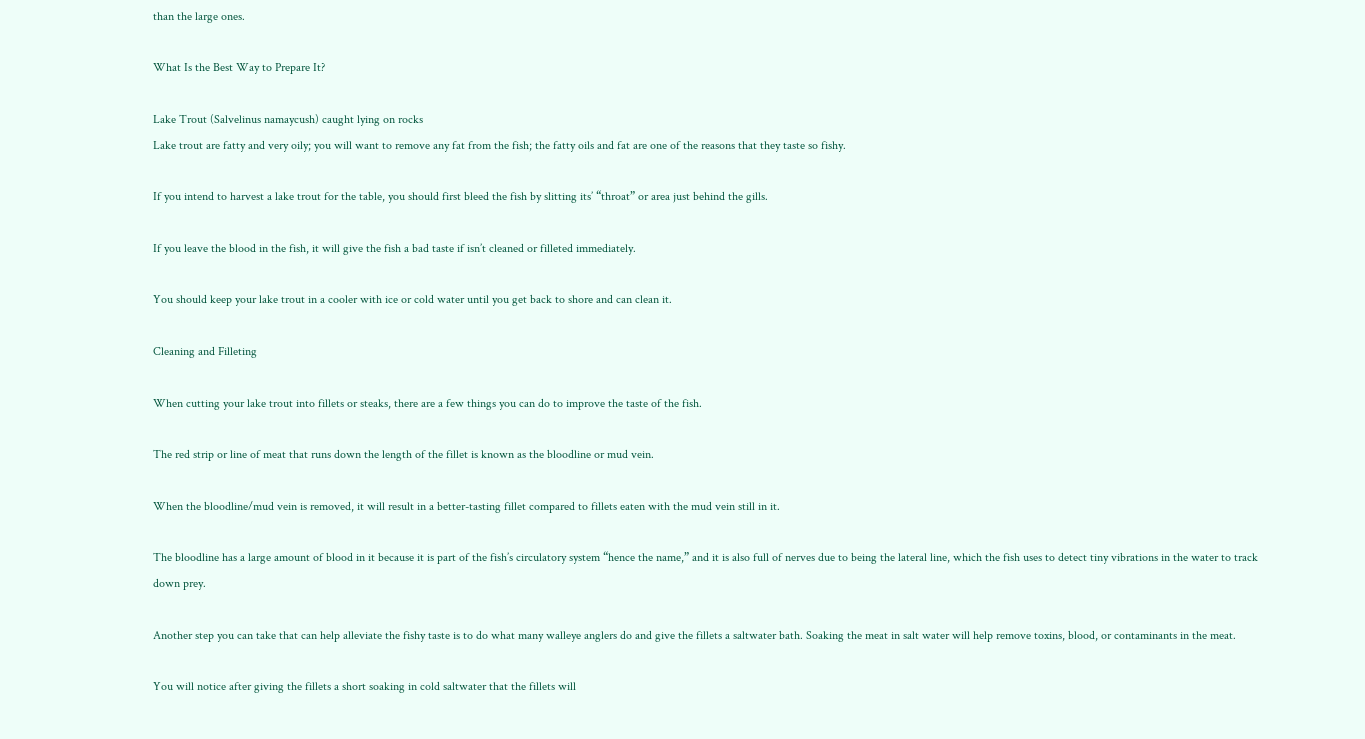than the large ones.

What Is the Best Way to Prepare It?

Lake Trout (Salvelinus namaycush) caught lying on rocks
Lake trout are fatty and very oily; you will want to remove any fat from the fish; the fatty oils and fat are one of the reasons that they taste so fishy.

If you intend to harvest a lake trout for the table, you should first bleed the fish by slitting its’ “throat” or area just behind the gills.

If you leave the blood in the fish, it will give the fish a bad taste if isn’t cleaned or filleted immediately.

You should keep your lake trout in a cooler with ice or cold water until you get back to shore and can clean it.

Cleaning and Filleting

When cutting your lake trout into fillets or steaks, there are a few things you can do to improve the taste of the fish.

The red strip or line of meat that runs down the length of the fillet is known as the bloodline or mud vein.

When the bloodline/mud vein is removed, it will result in a better-tasting fillet compared to fillets eaten with the mud vein still in it.

The bloodline has a large amount of blood in it because it is part of the fish’s circulatory system “hence the name,” and it is also full of nerves due to being the lateral line, which the fish uses to detect tiny vibrations in the water to track down prey.

Another step you can take that can help alleviate the fishy taste is to do what many walleye anglers do and give the fillets a saltwater bath. Soaking the meat in salt water will help remove toxins, blood, or contaminants in the meat.

You will notice after giving the fillets a short soaking in cold saltwater that the fillets will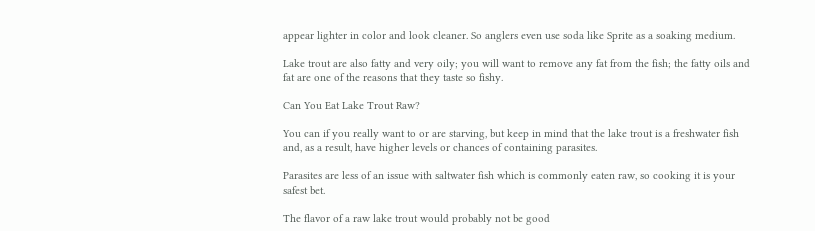appear lighter in color and look cleaner. So anglers even use soda like Sprite as a soaking medium.

Lake trout are also fatty and very oily; you will want to remove any fat from the fish; the fatty oils and fat are one of the reasons that they taste so fishy.

Can You Eat Lake Trout Raw?

You can if you really want to or are starving, but keep in mind that the lake trout is a freshwater fish and, as a result, have higher levels or chances of containing parasites.

Parasites are less of an issue with saltwater fish which is commonly eaten raw, so cooking it is your safest bet.

The flavor of a raw lake trout would probably not be good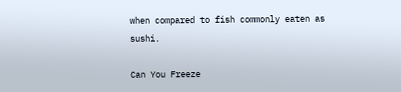when compared to fish commonly eaten as sushi.

Can You Freeze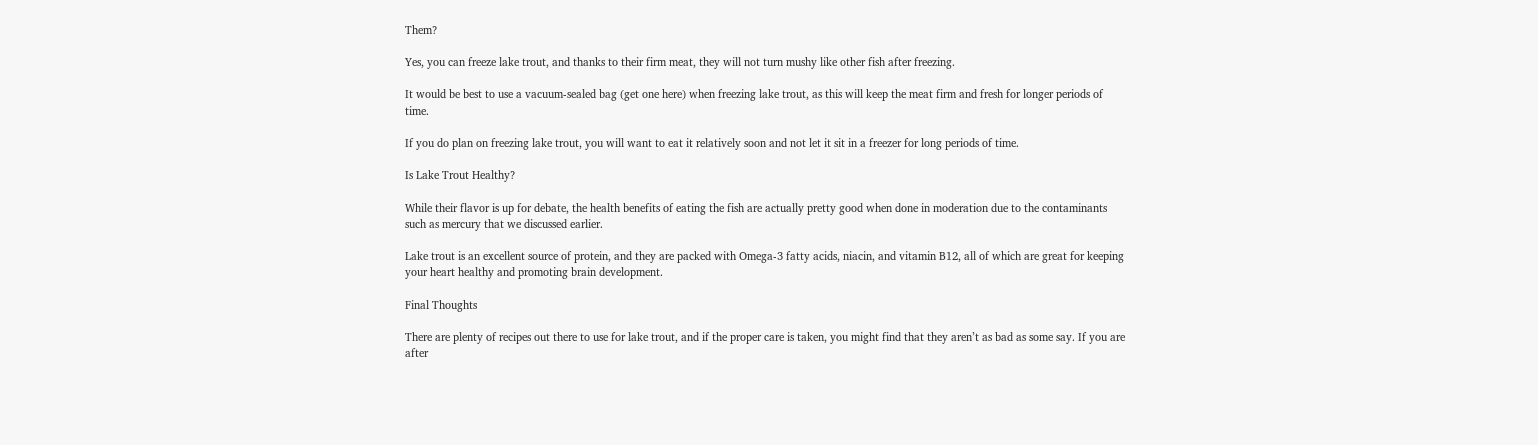Them?

Yes, you can freeze lake trout, and thanks to their firm meat, they will not turn mushy like other fish after freezing.

It would be best to use a vacuum-sealed bag (get one here) when freezing lake trout, as this will keep the meat firm and fresh for longer periods of time.

If you do plan on freezing lake trout, you will want to eat it relatively soon and not let it sit in a freezer for long periods of time.

Is Lake Trout Healthy?

While their flavor is up for debate, the health benefits of eating the fish are actually pretty good when done in moderation due to the contaminants such as mercury that we discussed earlier.

Lake trout is an excellent source of protein, and they are packed with Omega-3 fatty acids, niacin, and vitamin B12, all of which are great for keeping your heart healthy and promoting brain development.

Final Thoughts

There are plenty of recipes out there to use for lake trout, and if the proper care is taken, you might find that they aren’t as bad as some say. If you are after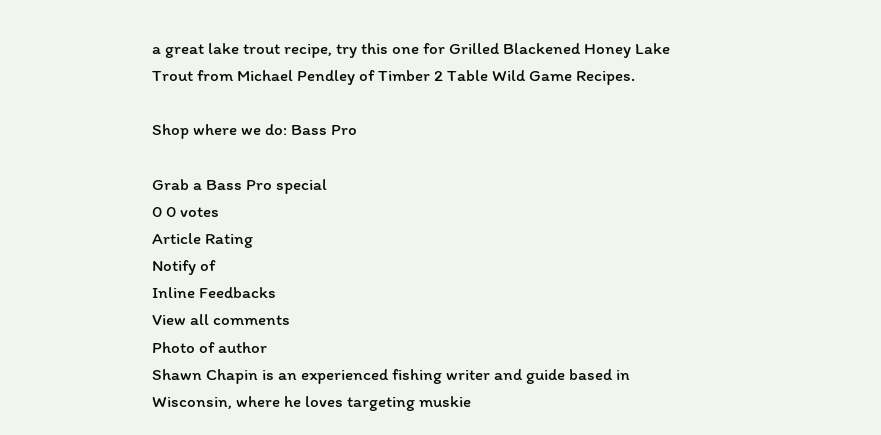a great lake trout recipe, try this one for Grilled Blackened Honey Lake Trout from Michael Pendley of Timber 2 Table Wild Game Recipes.

Shop where we do: Bass Pro

Grab a Bass Pro special
0 0 votes
Article Rating
Notify of
Inline Feedbacks
View all comments
Photo of author
Shawn Chapin is an experienced fishing writer and guide based in Wisconsin, where he loves targeting muskie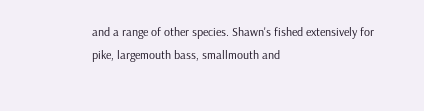and a range of other species. Shawn's fished extensively for pike, largemouth bass, smallmouth and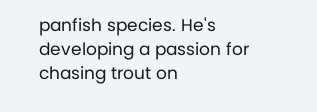panfish species. He's developing a passion for chasing trout on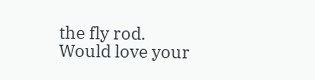the fly rod.
Would love your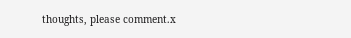thoughts, please comment.x